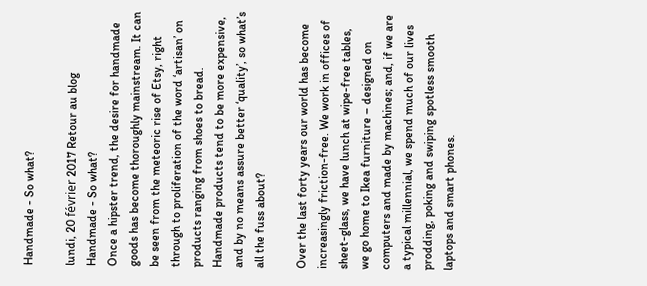Handmade - So what?

lundi, 20 février 2017 Retour au blog
Handmade - So what?
Once a hipster trend, the desire for handmade goods has become thoroughly mainstream. It can be seen from the meteoric rise of Etsy, right through to proliferation of the word ‘artisan’ on products ranging from shoes to bread. Handmade products tend to be more expensive, and by no means assure better ‘quality’, so what’s all the fuss about?

Over the last forty years our world has become increasingly friction-free. We work in offices of sheet-glass, we have lunch at wipe-free tables, we go home to Ikea furniture – designed on computers and made by machines; and, if we are a typical millennial, we spend much of our lives prodding, poking and swiping spotless smooth laptops and smart phones.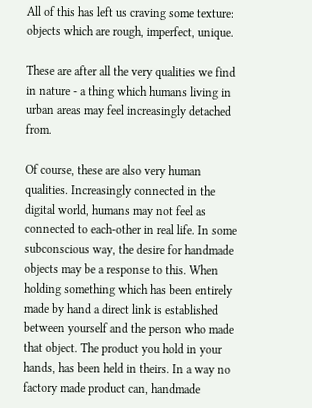All of this has left us craving some texture: objects which are rough, imperfect, unique.

These are after all the very qualities we find in nature - a thing which humans living in urban areas may feel increasingly detached from.

Of course, these are also very human qualities. Increasingly connected in the digital world, humans may not feel as connected to each-other in real life. In some subconscious way, the desire for handmade objects may be a response to this. When holding something which has been entirely made by hand a direct link is established between yourself and the person who made that object. The product you hold in your hands, has been held in theirs. In a way no factory made product can, handmade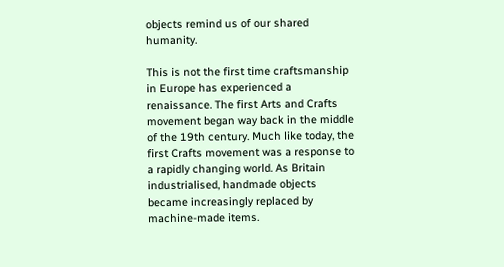objects remind us of our shared humanity.

This is not the first time craftsmanship in Europe has experienced a renaissance. The first Arts and Crafts movement began way back in the middle of the 19th century. Much like today, the first Crafts movement was a response to a rapidly changing world. As Britain industrialised, handmade objects became increasingly replaced by machine-made items.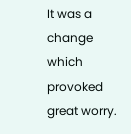It was a change which provoked great worry.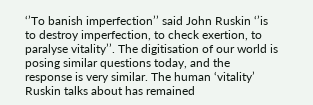‘’To banish imperfection’’ said John Ruskin ‘’is to destroy imperfection, to check exertion, to paralyse vitality’’. The digitisation of our world is posing similar questions today, and the response is very similar. The human ‘vitality’ Ruskin talks about has remained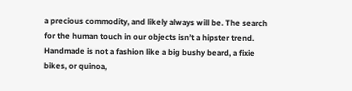a precious commodity, and likely always will be. The search for the human touch in our objects isn’t a hipster trend. Handmade is not a fashion like a big bushy beard, a fixie bikes, or quinoa,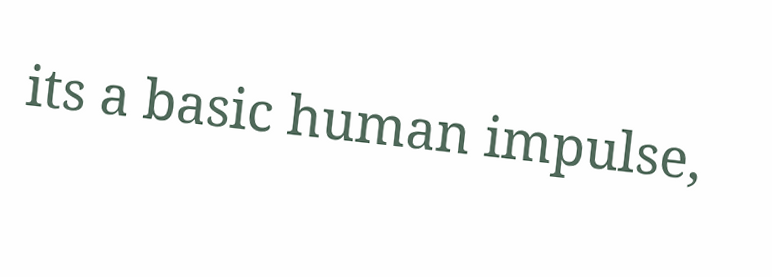its a basic human impulse,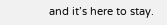and it’s here to stay.